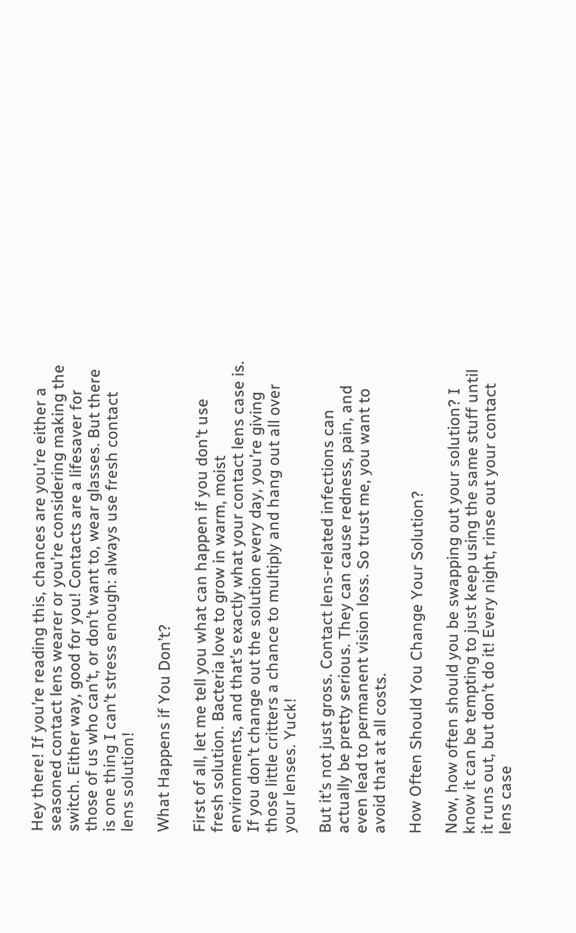Hey there! If you’re reading this, chances are you’re either a seasoned contact lens wearer or you’re considering making the switch. Either way, good for you! Contacts are a lifesaver for those of us who can’t, or don’t want to, wear glasses. But there is one thing I can’t stress enough: always use fresh contact lens solution!

What Happens if You Don’t?

First of all, let me tell you what can happen if you don’t use fresh solution. Bacteria love to grow in warm, moist environments, and that’s exactly what your contact lens case is. If you don’t change out the solution every day, you’re giving those little critters a chance to multiply and hang out all over your lenses. Yuck!

But it’s not just gross. Contact lens-related infections can actually be pretty serious. They can cause redness, pain, and even lead to permanent vision loss. So trust me, you want to avoid that at all costs.

How Often Should You Change Your Solution?

Now, how often should you be swapping out your solution? I know it can be tempting to just keep using the same stuff until it runs out, but don’t do it! Every night, rinse out your contact lens case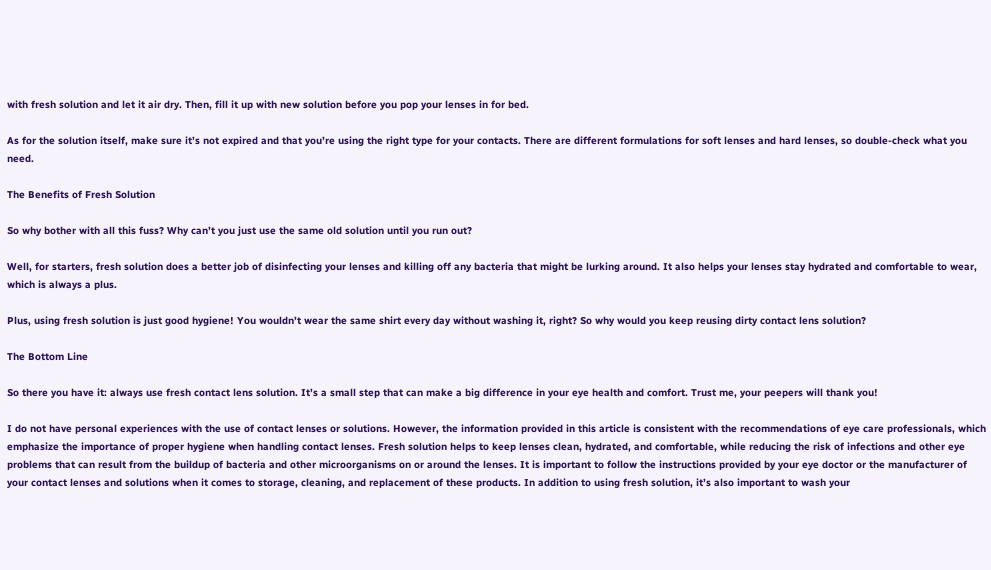with fresh solution and let it air dry. Then, fill it up with new solution before you pop your lenses in for bed.

As for the solution itself, make sure it’s not expired and that you’re using the right type for your contacts. There are different formulations for soft lenses and hard lenses, so double-check what you need.

The Benefits of Fresh Solution

So why bother with all this fuss? Why can’t you just use the same old solution until you run out?

Well, for starters, fresh solution does a better job of disinfecting your lenses and killing off any bacteria that might be lurking around. It also helps your lenses stay hydrated and comfortable to wear, which is always a plus.

Plus, using fresh solution is just good hygiene! You wouldn’t wear the same shirt every day without washing it, right? So why would you keep reusing dirty contact lens solution?

The Bottom Line

So there you have it: always use fresh contact lens solution. It’s a small step that can make a big difference in your eye health and comfort. Trust me, your peepers will thank you!

I do not have personal experiences with the use of contact lenses or solutions. However, the information provided in this article is consistent with the recommendations of eye care professionals, which emphasize the importance of proper hygiene when handling contact lenses. Fresh solution helps to keep lenses clean, hydrated, and comfortable, while reducing the risk of infections and other eye problems that can result from the buildup of bacteria and other microorganisms on or around the lenses. It is important to follow the instructions provided by your eye doctor or the manufacturer of your contact lenses and solutions when it comes to storage, cleaning, and replacement of these products. In addition to using fresh solution, it’s also important to wash your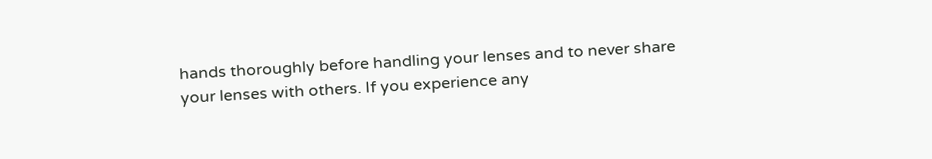hands thoroughly before handling your lenses and to never share your lenses with others. If you experience any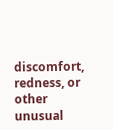discomfort, redness, or other unusual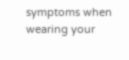symptoms when wearing your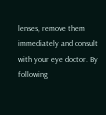lenses, remove them immediately and consult with your eye doctor. By following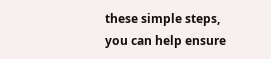these simple steps, you can help ensure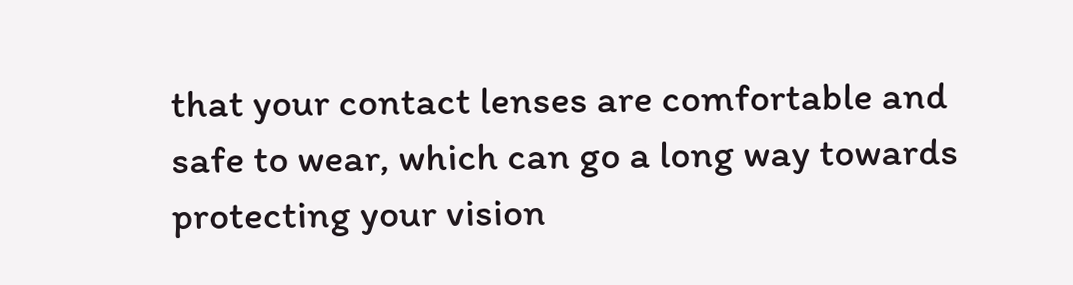that your contact lenses are comfortable and safe to wear, which can go a long way towards protecting your vision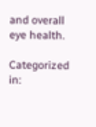and overall eye health.

Categorized in: